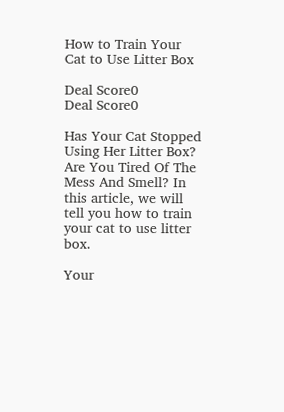How to Train Your Cat to Use Litter Box

Deal Score0
Deal Score0

Has Your Cat Stopped Using Her Litter Box? Are You Tired Of The Mess And Smell? In this article, we will tell you how to train your cat to use litter box.

Your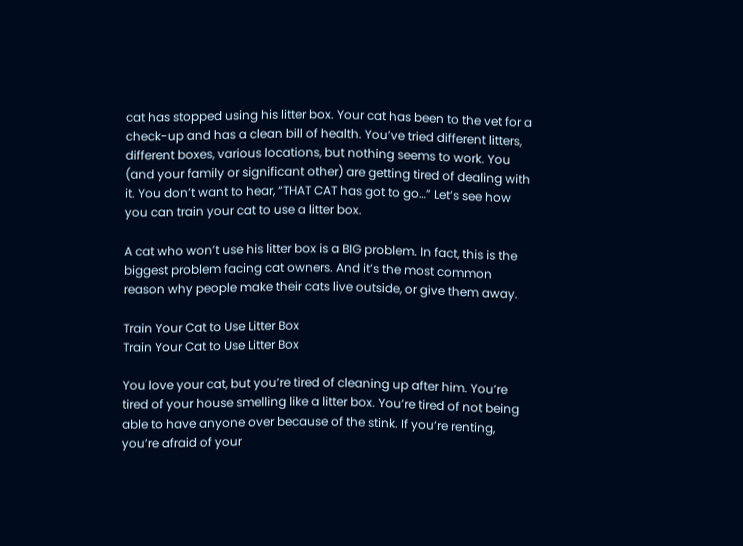cat has stopped using his litter box. Your cat has been to the vet for a check-up and has a clean bill of health. You’ve tried different litters, different boxes, various locations, but nothing seems to work. You (and your family or significant other) are getting tired of dealing with it. You don’t want to hear, “THAT CAT has got to go…” Let’s see how you can train your cat to use a litter box.

A cat who won’t use his litter box is a BIG problem. In fact, this is the biggest problem facing cat owners. And it’s the most common reason why people make their cats live outside, or give them away.

Train Your Cat to Use Litter Box
Train Your Cat to Use Litter Box

You love your cat, but you’re tired of cleaning up after him. You’re tired of your house smelling like a litter box. You’re tired of not being able to have anyone over because of the stink. If you’re renting, you’re afraid of your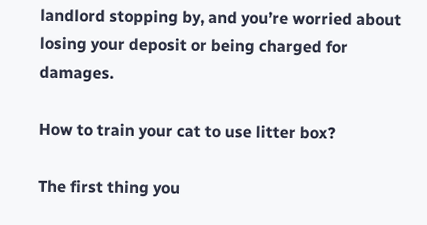landlord stopping by, and you’re worried about losing your deposit or being charged for damages.

How to train your cat to use litter box?

The first thing you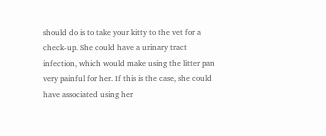should do is to take your kitty to the vet for a check-up. She could have a urinary tract infection, which would make using the litter pan very painful for her. If this is the case, she could have associated using her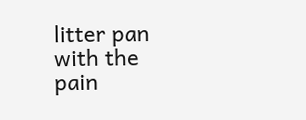litter pan with the pain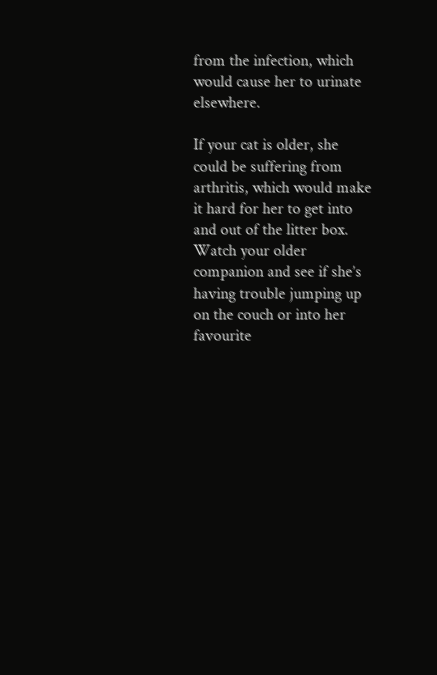from the infection, which would cause her to urinate elsewhere.

If your cat is older, she could be suffering from arthritis, which would make it hard for her to get into and out of the litter box. Watch your older companion and see if she’s having trouble jumping up on the couch or into her favourite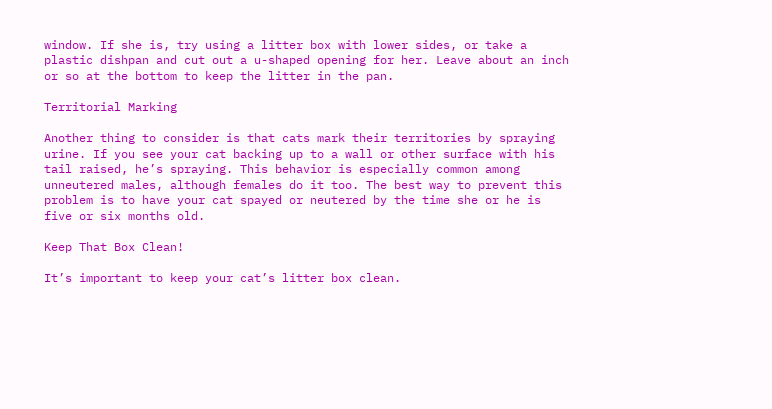window. If she is, try using a litter box with lower sides, or take a plastic dishpan and cut out a u-shaped opening for her. Leave about an inch or so at the bottom to keep the litter in the pan.

Territorial Marking

Another thing to consider is that cats mark their territories by spraying urine. If you see your cat backing up to a wall or other surface with his tail raised, he’s spraying. This behavior is especially common among unneutered males, although females do it too. The best way to prevent this problem is to have your cat spayed or neutered by the time she or he is five or six months old.

Keep That Box Clean!

It’s important to keep your cat’s litter box clean.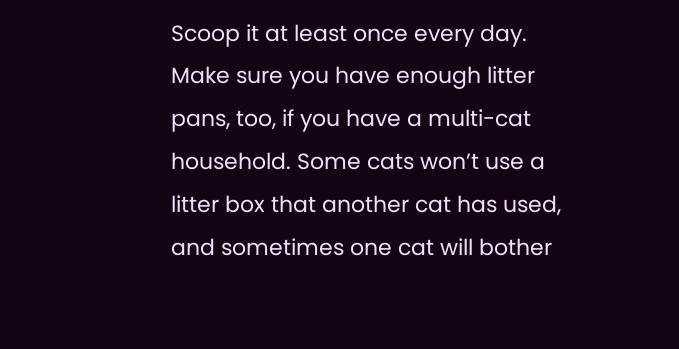Scoop it at least once every day. Make sure you have enough litter pans, too, if you have a multi-cat household. Some cats won’t use a litter box that another cat has used, and sometimes one cat will bother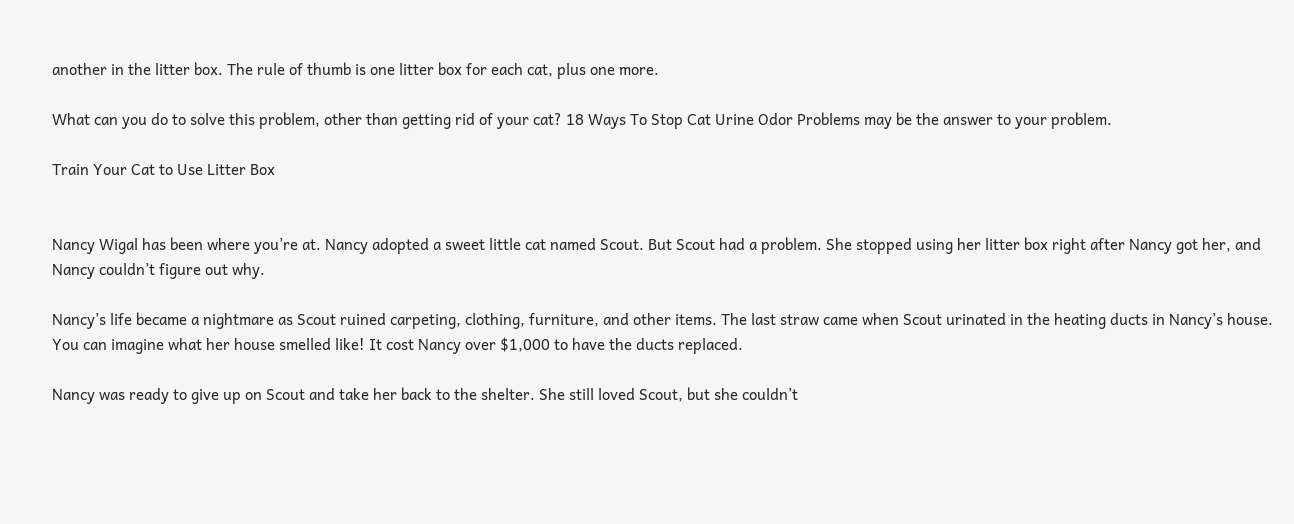another in the litter box. The rule of thumb is one litter box for each cat, plus one more.

What can you do to solve this problem, other than getting rid of your cat? 18 Ways To Stop Cat Urine Odor Problems may be the answer to your problem.

Train Your Cat to Use Litter Box


Nancy Wigal has been where you’re at. Nancy adopted a sweet little cat named Scout. But Scout had a problem. She stopped using her litter box right after Nancy got her, and Nancy couldn’t figure out why.

Nancy’s life became a nightmare as Scout ruined carpeting, clothing, furniture, and other items. The last straw came when Scout urinated in the heating ducts in Nancy’s house. You can imagine what her house smelled like! It cost Nancy over $1,000 to have the ducts replaced.

Nancy was ready to give up on Scout and take her back to the shelter. She still loved Scout, but she couldn’t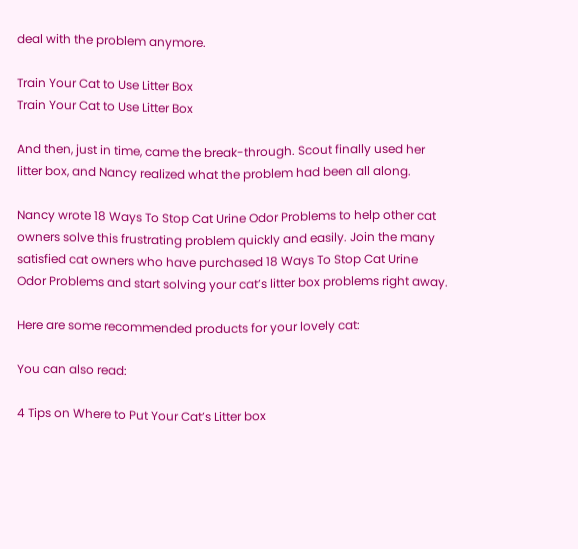deal with the problem anymore.

Train Your Cat to Use Litter Box
Train Your Cat to Use Litter Box

And then, just in time, came the break-through. Scout finally used her litter box, and Nancy realized what the problem had been all along.

Nancy wrote 18 Ways To Stop Cat Urine Odor Problems to help other cat owners solve this frustrating problem quickly and easily. Join the many satisfied cat owners who have purchased 18 Ways To Stop Cat Urine Odor Problems and start solving your cat’s litter box problems right away.

Here are some recommended products for your lovely cat:

You can also read:

4 Tips on Where to Put Your Cat’s Litter box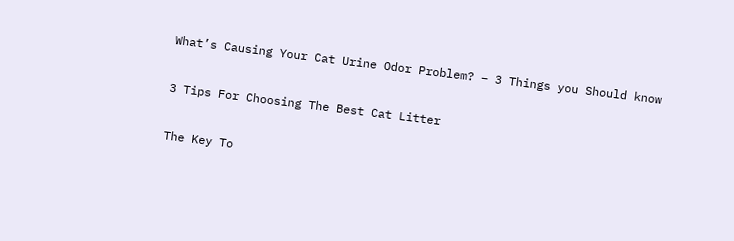What’s Causing Your Cat Urine Odor Problem? – 3 Things you Should know

3 Tips For Choosing The Best Cat Litter

The Key To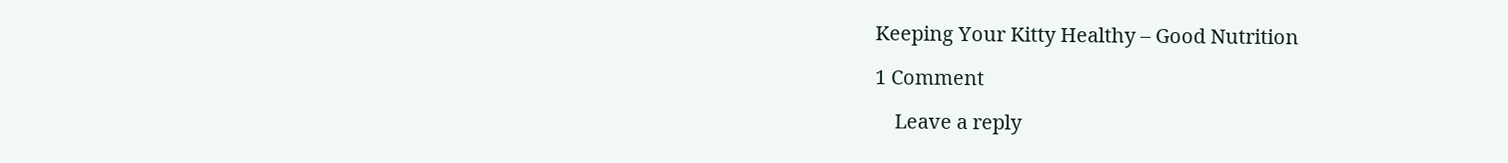Keeping Your Kitty Healthy – Good Nutrition

1 Comment

    Leave a reply